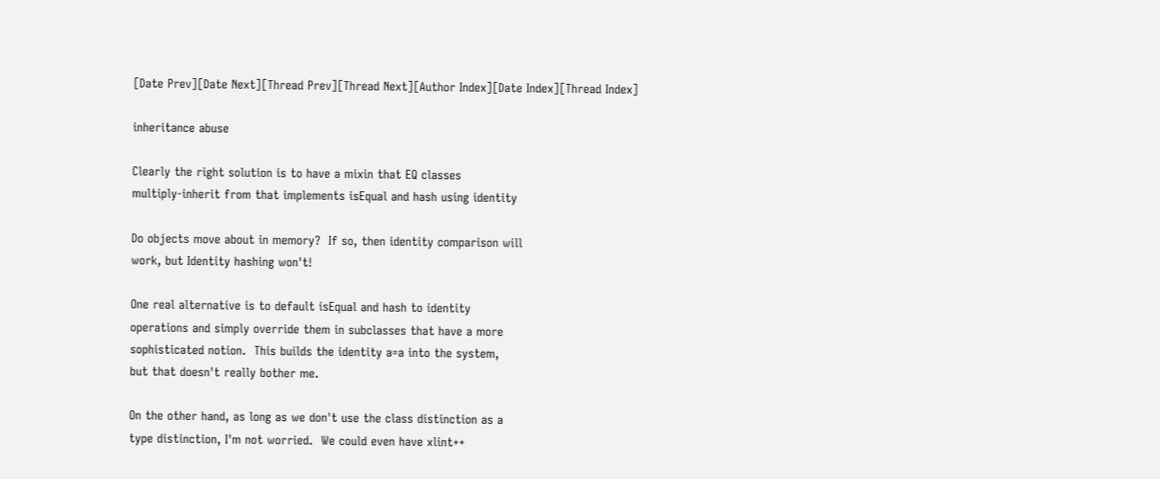[Date Prev][Date Next][Thread Prev][Thread Next][Author Index][Date Index][Thread Index]

inheritance abuse

Clearly the right solution is to have a mixin that EQ classes
multiply-inherit from that implements isEqual and hash using identity

Do objects move about in memory?  If so, then identity comparison will
work, but Identity hashing won't!

One real alternative is to default isEqual and hash to identity
operations and simply override them in subclasses that have a more
sophisticated notion.  This builds the identity a=a into the system,
but that doesn't really bother me.

On the other hand, as long as we don't use the class distinction as a
type distinction, I'm not worried.  We could even have xlint++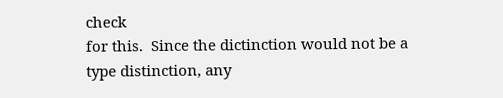check
for this.  Since the dictinction would not be a type distinction, any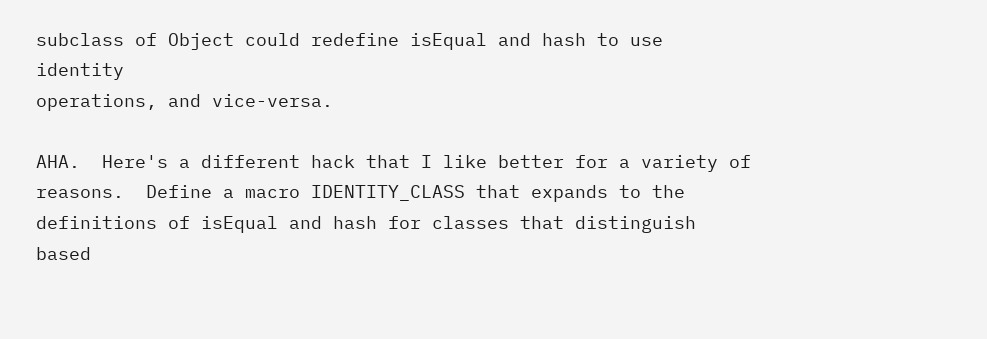subclass of Object could redefine isEqual and hash to use identity
operations, and vice-versa.

AHA.  Here's a different hack that I like better for a variety of
reasons.  Define a macro IDENTITY_CLASS that expands to the
definitions of isEqual and hash for classes that distinguish based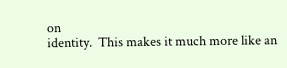on
identity.  This makes it much more like an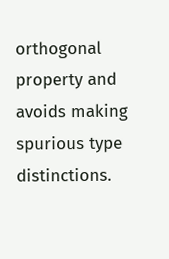orthogonal property and
avoids making spurious type distinctions.